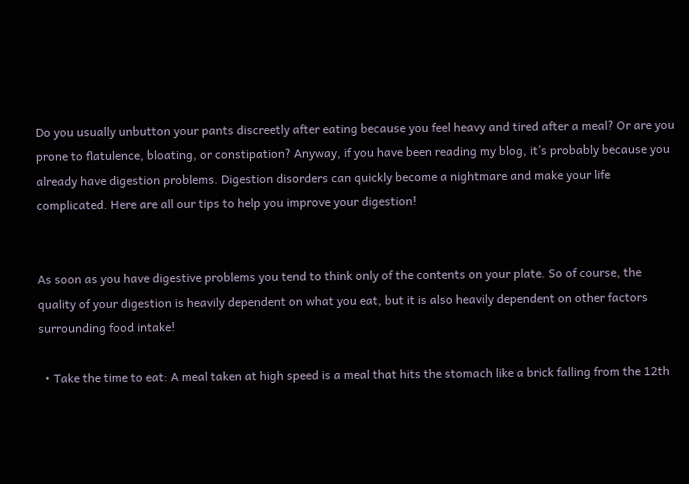Do you usually unbutton your pants discreetly after eating because you feel heavy and tired after a meal? Or are you prone to flatulence, bloating, or constipation? Anyway, if you have been reading my blog, it’s probably because you already have digestion problems. Digestion disorders can quickly become a nightmare and make your life complicated. Here are all our tips to help you improve your digestion!


As soon as you have digestive problems you tend to think only of the contents on your plate. So of course, the quality of your digestion is heavily dependent on what you eat, but it is also heavily dependent on other factors surrounding food intake!

  • Take the time to eat: A meal taken at high speed is a meal that hits the stomach like a brick falling from the 12th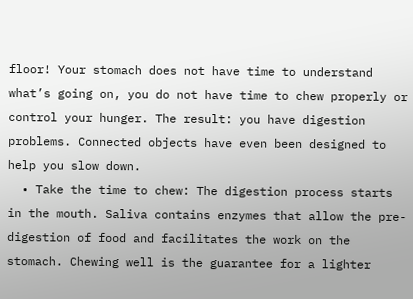floor! Your stomach does not have time to understand what’s going on, you do not have time to chew properly or control your hunger. The result: you have digestion problems. Connected objects have even been designed to help you slow down.
  • Take the time to chew: The digestion process starts in the mouth. Saliva contains enzymes that allow the pre-digestion of food and facilitates the work on the stomach. Chewing well is the guarantee for a lighter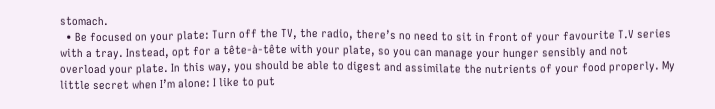stomach.
  • Be focused on your plate: Turn off the TV, the radio, there’s no need to sit in front of your favourite T.V series with a tray. Instead, opt for a tête-à-tête with your plate, so you can manage your hunger sensibly and not overload your plate. In this way, you should be able to digest and assimilate the nutrients of your food properly. My little secret when I’m alone: I like to put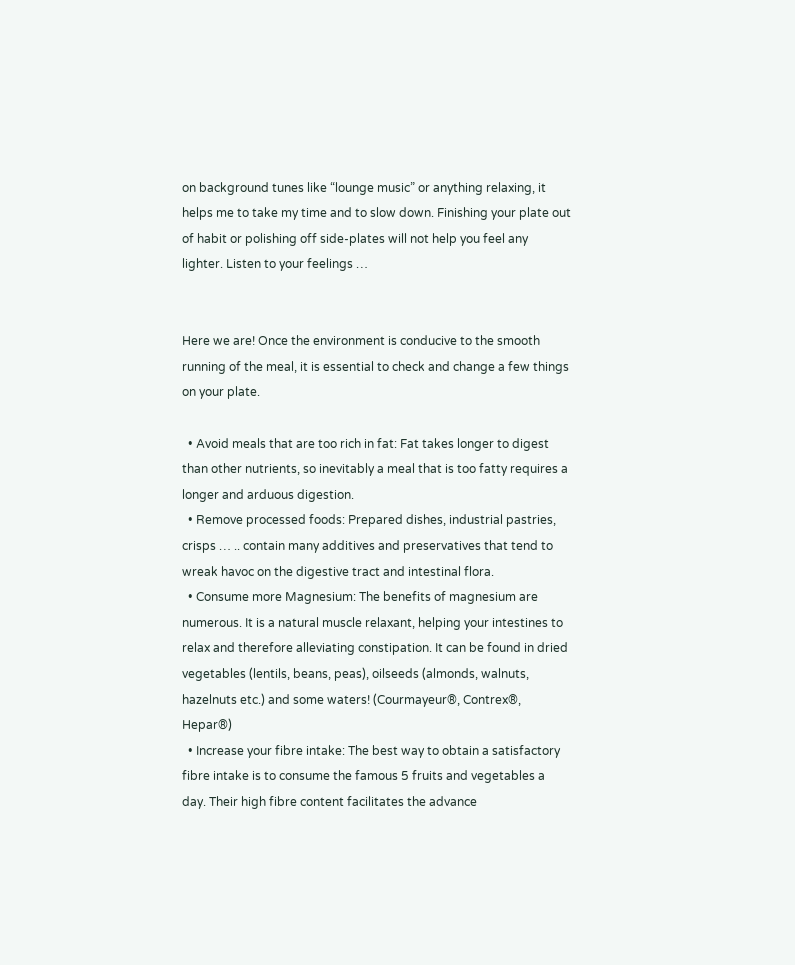on background tunes like “lounge music” or anything relaxing, it helps me to take my time and to slow down. Finishing your plate out of habit or polishing off side-plates will not help you feel any lighter. Listen to your feelings …


Here we are! Once the environment is conducive to the smooth running of the meal, it is essential to check and change a few things on your plate.

  • Avoid meals that are too rich in fat: Fat takes longer to digest than other nutrients, so inevitably a meal that is too fatty requires a longer and arduous digestion.
  • Remove processed foods: Prepared dishes, industrial pastries, crisps … .. contain many additives and preservatives that tend to wreak havoc on the digestive tract and intestinal flora.
  • Consume more Magnesium: The benefits of magnesium are numerous. It is a natural muscle relaxant, helping your intestines to relax and therefore alleviating constipation. It can be found in dried vegetables (lentils, beans, peas), oilseeds (almonds, walnuts, hazelnuts etc.) and some waters! (Courmayeur®, Contrex®, Hepar®)
  • Increase your fibre intake: The best way to obtain a satisfactory fibre intake is to consume the famous 5 fruits and vegetables a day. Their high fibre content facilitates the advance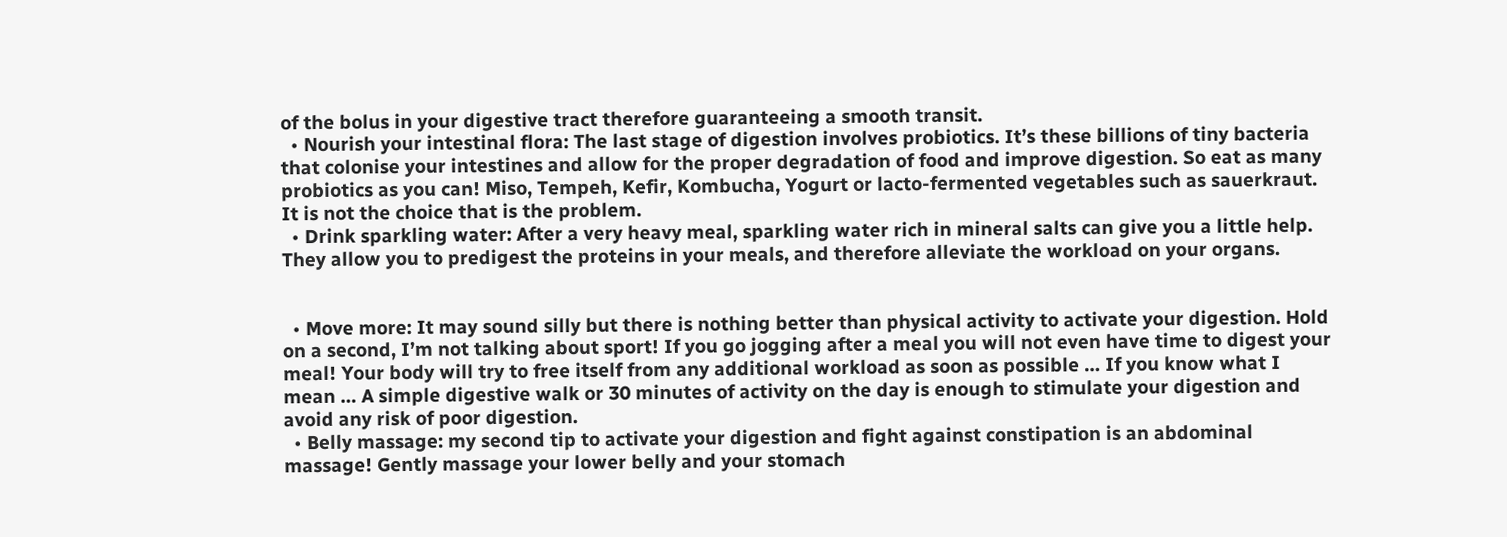of the bolus in your digestive tract therefore guaranteeing a smooth transit.
  • Nourish your intestinal flora: The last stage of digestion involves probiotics. It’s these billions of tiny bacteria that colonise your intestines and allow for the proper degradation of food and improve digestion. So eat as many probiotics as you can! Miso, Tempeh, Kefir, Kombucha, Yogurt or lacto-fermented vegetables such as sauerkraut. It is not the choice that is the problem.
  • Drink sparkling water: After a very heavy meal, sparkling water rich in mineral salts can give you a little help. They allow you to predigest the proteins in your meals, and therefore alleviate the workload on your organs.


  • Move more: It may sound silly but there is nothing better than physical activity to activate your digestion. Hold on a second, I’m not talking about sport! If you go jogging after a meal you will not even have time to digest your meal! Your body will try to free itself from any additional workload as soon as possible … If you know what I mean … A simple digestive walk or 30 minutes of activity on the day is enough to stimulate your digestion and avoid any risk of poor digestion.
  • Belly massage: my second tip to activate your digestion and fight against constipation is an abdominal massage! Gently massage your lower belly and your stomach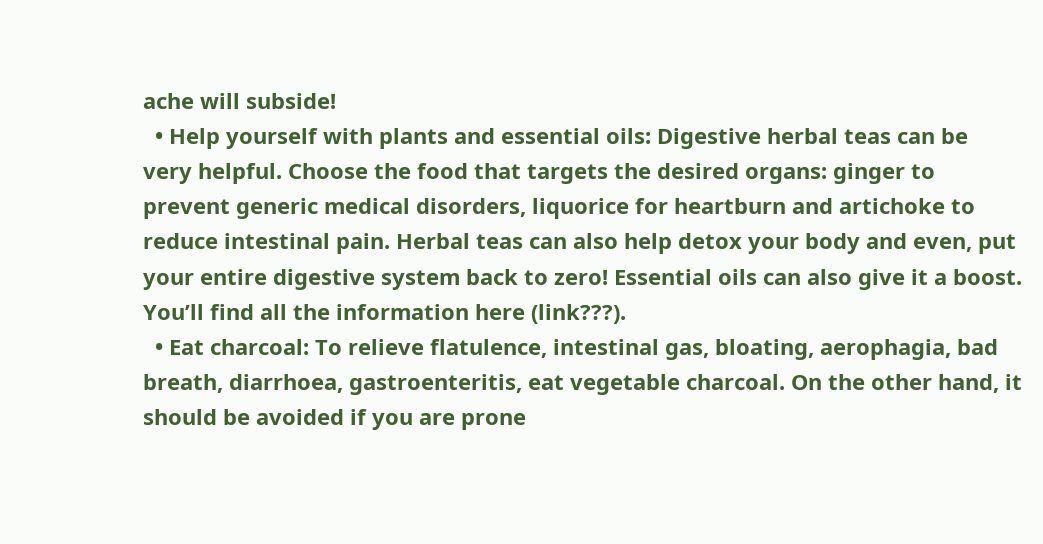ache will subside!
  • Help yourself with plants and essential oils: Digestive herbal teas can be very helpful. Choose the food that targets the desired organs: ginger to prevent generic medical disorders, liquorice for heartburn and artichoke to reduce intestinal pain. Herbal teas can also help detox your body and even, put your entire digestive system back to zero! Essential oils can also give it a boost. You’ll find all the information here (link???).
  • Eat charcoal: To relieve flatulence, intestinal gas, bloating, aerophagia, bad breath, diarrhoea, gastroenteritis, eat vegetable charcoal. On the other hand, it should be avoided if you are prone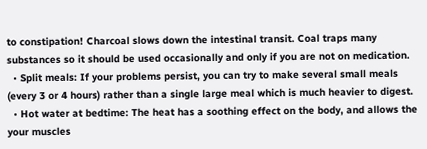to constipation! Charcoal slows down the intestinal transit. Coal traps many substances so it should be used occasionally and only if you are not on medication.
  • Split meals: If your problems persist, you can try to make several small meals (every 3 or 4 hours) rather than a single large meal which is much heavier to digest.
  • Hot water at bedtime: The heat has a soothing effect on the body, and allows the your muscles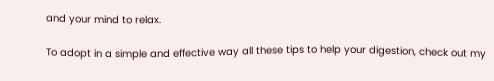and your mind to relax.

To adopt in a simple and effective way all these tips to help your digestion, check out my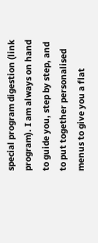special program digestion (link program). I am always on hand to guide you, step by step, and to put together personalised menus to give you a flat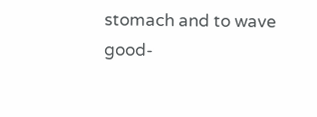stomach and to wave good-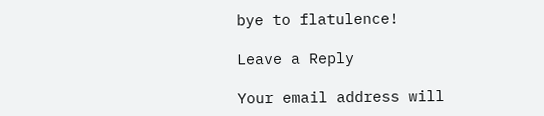bye to flatulence!

Leave a Reply

Your email address will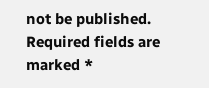not be published. Required fields are marked *